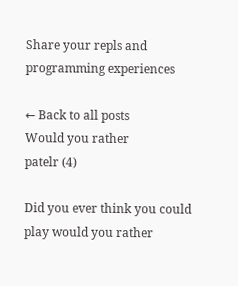Share your repls and programming experiences

← Back to all posts
Would you rather
patelr (4)

Did you ever think you could play would you rather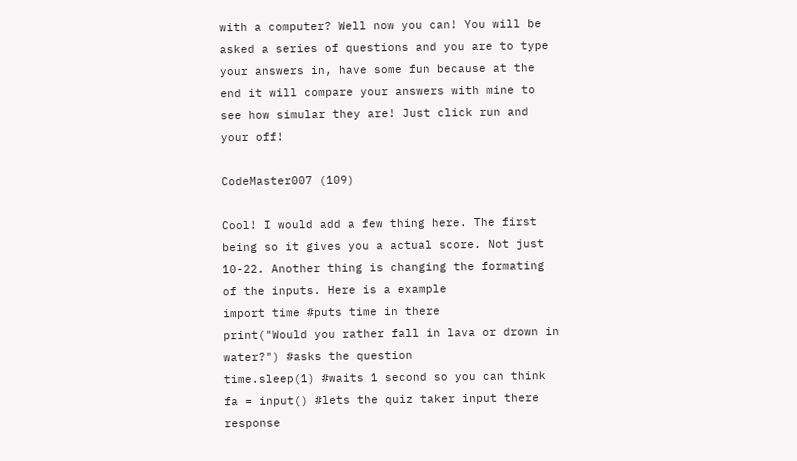with a computer? Well now you can! You will be asked a series of questions and you are to type your answers in, have some fun because at the end it will compare your answers with mine to see how simular they are! Just click run and your off!

CodeMaster007 (109)

Cool! I would add a few thing here. The first being so it gives you a actual score. Not just 10-22. Another thing is changing the formating of the inputs. Here is a example
import time #puts time in there
print("Would you rather fall in lava or drown in water?") #asks the question
time.sleep(1) #waits 1 second so you can think
fa = input() #lets the quiz taker input there response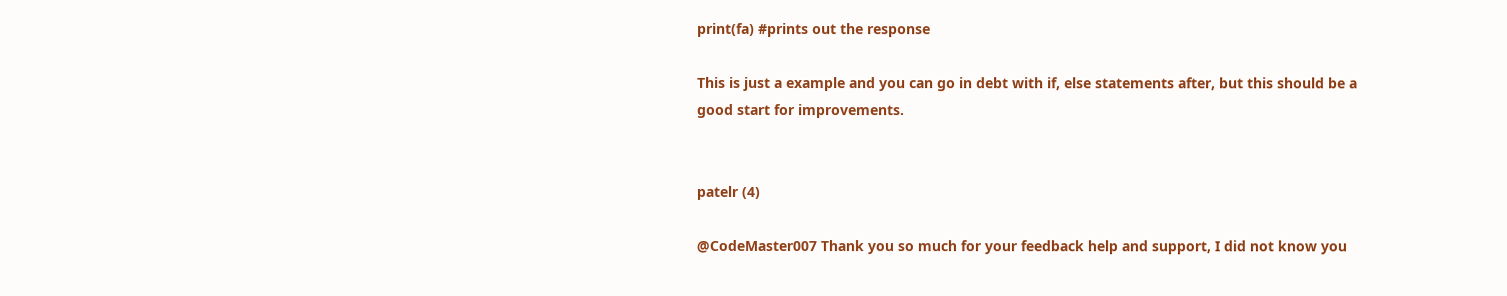print(fa) #prints out the response

This is just a example and you can go in debt with if, else statements after, but this should be a good start for improvements.


patelr (4)

@CodeMaster007 Thank you so much for your feedback help and support, I did not know you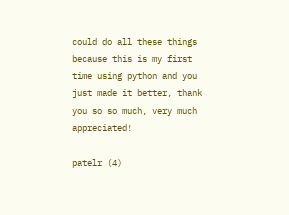could do all these things because this is my first time using python and you just made it better, thank you so so much, very much appreciated!

patelr (4)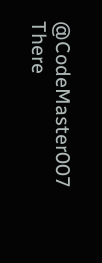@CodeMaster007 There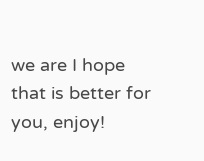we are I hope that is better for you, enjoy!